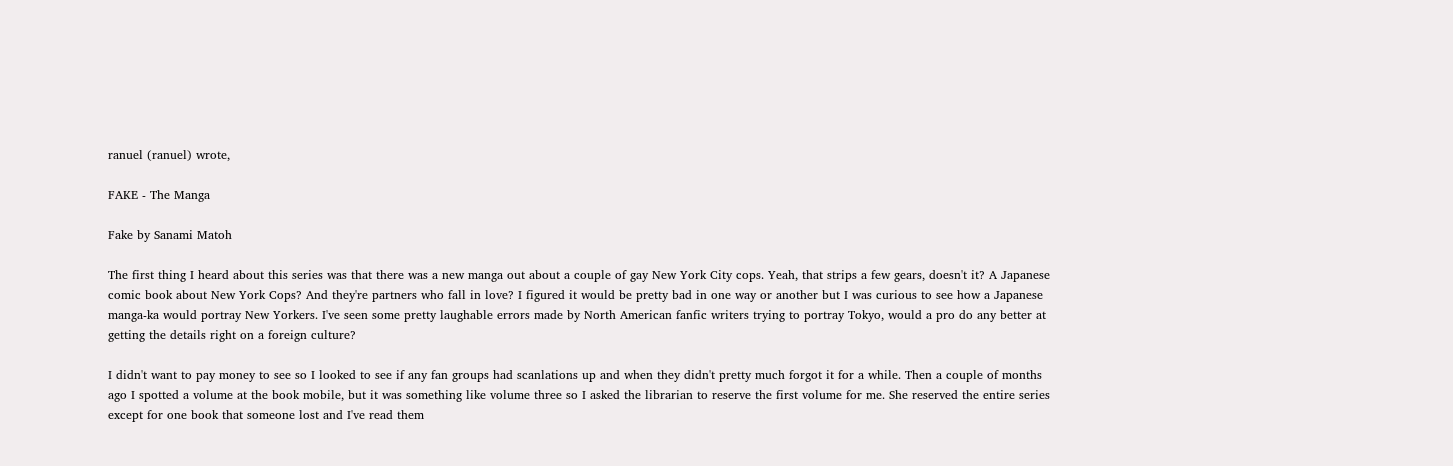ranuel (ranuel) wrote,

FAKE - The Manga

Fake by Sanami Matoh

The first thing I heard about this series was that there was a new manga out about a couple of gay New York City cops. Yeah, that strips a few gears, doesn't it? A Japanese comic book about New York Cops? And they're partners who fall in love? I figured it would be pretty bad in one way or another but I was curious to see how a Japanese manga-ka would portray New Yorkers. I've seen some pretty laughable errors made by North American fanfic writers trying to portray Tokyo, would a pro do any better at getting the details right on a foreign culture?

I didn't want to pay money to see so I looked to see if any fan groups had scanlations up and when they didn't pretty much forgot it for a while. Then a couple of months ago I spotted a volume at the book mobile, but it was something like volume three so I asked the librarian to reserve the first volume for me. She reserved the entire series except for one book that someone lost and I've read them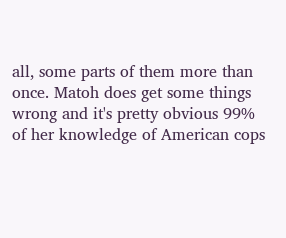all, some parts of them more than once. Matoh does get some things wrong and it's pretty obvious 99% of her knowledge of American cops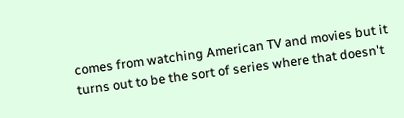comes from watching American TV and movies but it turns out to be the sort of series where that doesn't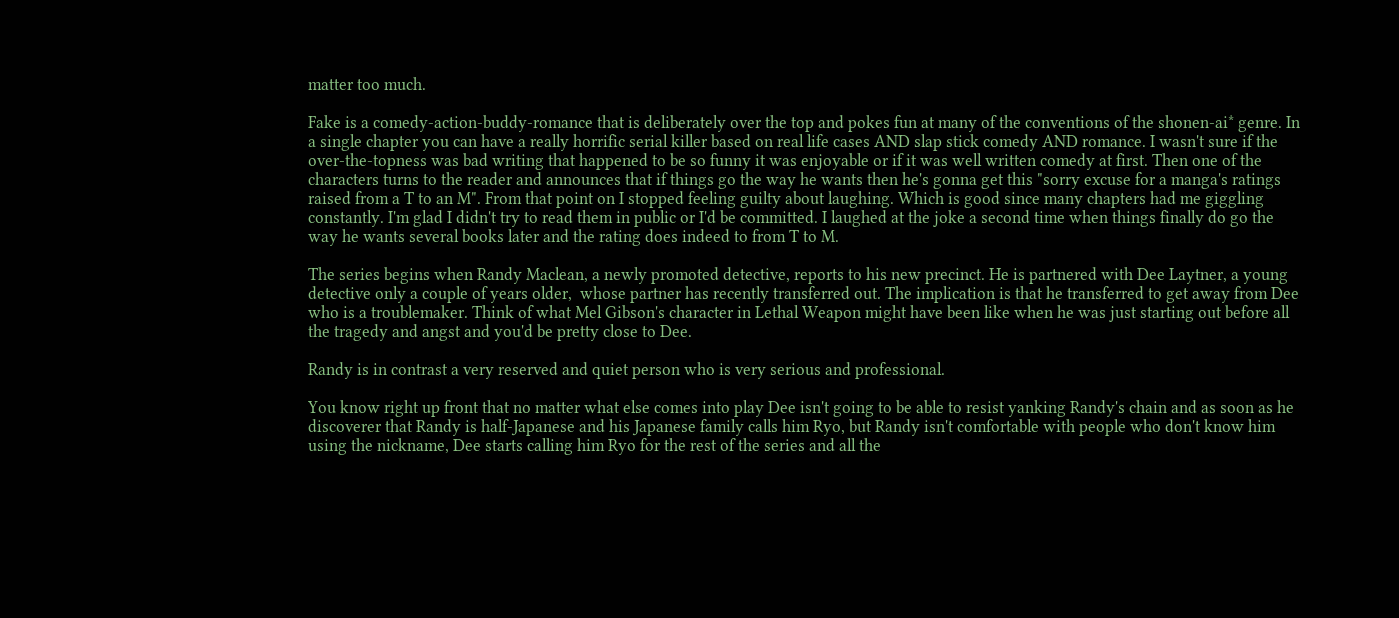matter too much.

Fake is a comedy-action-buddy-romance that is deliberately over the top and pokes fun at many of the conventions of the shonen-ai* genre. In a single chapter you can have a really horrific serial killer based on real life cases AND slap stick comedy AND romance. I wasn't sure if the over-the-topness was bad writing that happened to be so funny it was enjoyable or if it was well written comedy at first. Then one of the characters turns to the reader and announces that if things go the way he wants then he's gonna get this "sorry excuse for a manga's ratings raised from a T to an M". From that point on I stopped feeling guilty about laughing. Which is good since many chapters had me giggling constantly. I'm glad I didn't try to read them in public or I'd be committed. I laughed at the joke a second time when things finally do go the way he wants several books later and the rating does indeed to from T to M.

The series begins when Randy Maclean, a newly promoted detective, reports to his new precinct. He is partnered with Dee Laytner, a young detective only a couple of years older,  whose partner has recently transferred out. The implication is that he transferred to get away from Dee who is a troublemaker. Think of what Mel Gibson's character in Lethal Weapon might have been like when he was just starting out before all the tragedy and angst and you'd be pretty close to Dee.

Randy is in contrast a very reserved and quiet person who is very serious and professional.

You know right up front that no matter what else comes into play Dee isn't going to be able to resist yanking Randy's chain and as soon as he discoverer that Randy is half-Japanese and his Japanese family calls him Ryo, but Randy isn't comfortable with people who don't know him using the nickname, Dee starts calling him Ryo for the rest of the series and all the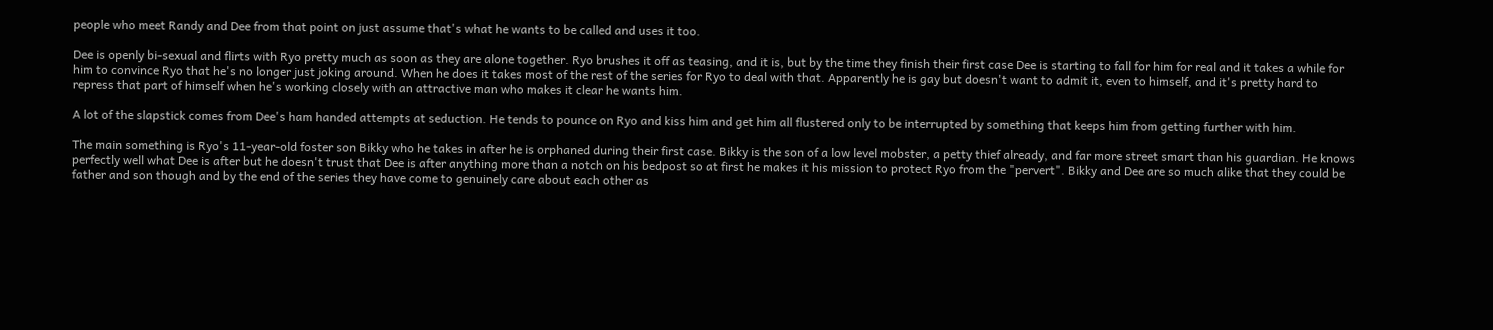people who meet Randy and Dee from that point on just assume that's what he wants to be called and uses it too.

Dee is openly bi-sexual and flirts with Ryo pretty much as soon as they are alone together. Ryo brushes it off as teasing, and it is, but by the time they finish their first case Dee is starting to fall for him for real and it takes a while for him to convince Ryo that he's no longer just joking around. When he does it takes most of the rest of the series for Ryo to deal with that. Apparently he is gay but doesn't want to admit it, even to himself, and it's pretty hard to repress that part of himself when he's working closely with an attractive man who makes it clear he wants him.

A lot of the slapstick comes from Dee's ham handed attempts at seduction. He tends to pounce on Ryo and kiss him and get him all flustered only to be interrupted by something that keeps him from getting further with him.

The main something is Ryo's 11-year-old foster son Bikky who he takes in after he is orphaned during their first case. Bikky is the son of a low level mobster, a petty thief already, and far more street smart than his guardian. He knows perfectly well what Dee is after but he doesn't trust that Dee is after anything more than a notch on his bedpost so at first he makes it his mission to protect Ryo from the "pervert". Bikky and Dee are so much alike that they could be father and son though and by the end of the series they have come to genuinely care about each other as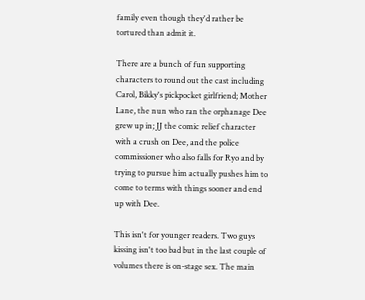family even though they'd rather be tortured than admit it.

There are a bunch of fun supporting characters to round out the cast including Carol, Bikky's pickpocket girlfriend; Mother Lane, the nun who ran the orphanage Dee grew up in; JJ the comic relief character with a crush on Dee, and the police commissioner who also falls for Ryo and by trying to pursue him actually pushes him to come to terms with things sooner and end up with Dee.

This isn't for younger readers. Two guys kissing isn't too bad but in the last couple of volumes there is on-stage sex. The main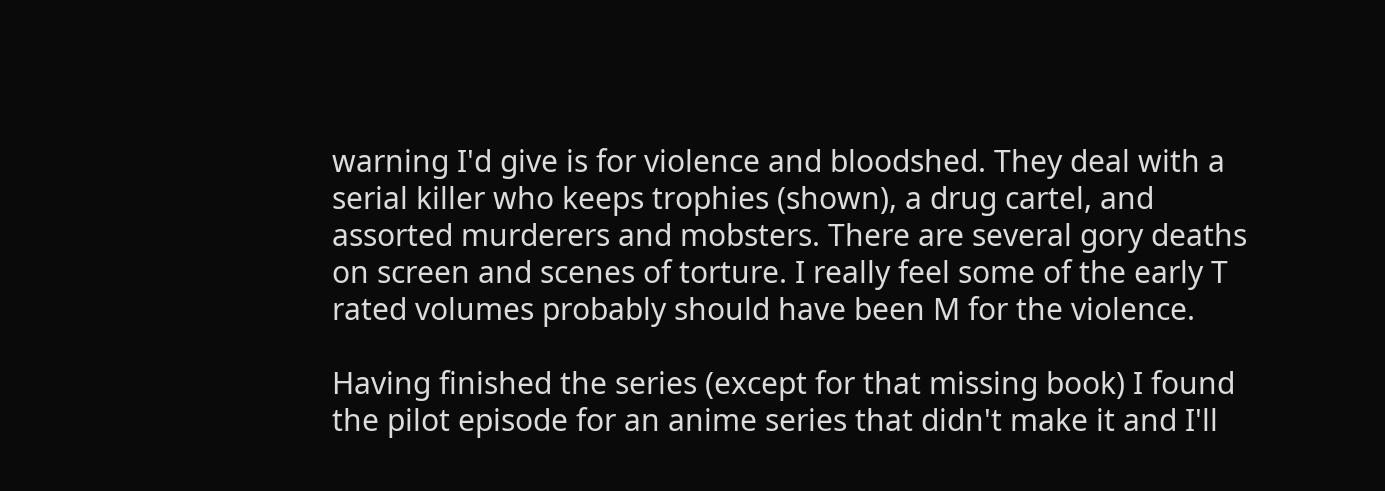warning I'd give is for violence and bloodshed. They deal with a serial killer who keeps trophies (shown), a drug cartel, and assorted murderers and mobsters. There are several gory deaths on screen and scenes of torture. I really feel some of the early T rated volumes probably should have been M for the violence.

Having finished the series (except for that missing book) I found the pilot episode for an anime series that didn't make it and I'll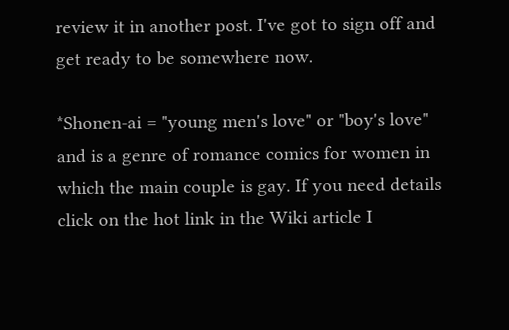review it in another post. I've got to sign off and get ready to be somewhere now.

*Shonen-ai = "young men's love" or "boy's love" and is a genre of romance comics for women in which the main couple is gay. If you need details click on the hot link in the Wiki article I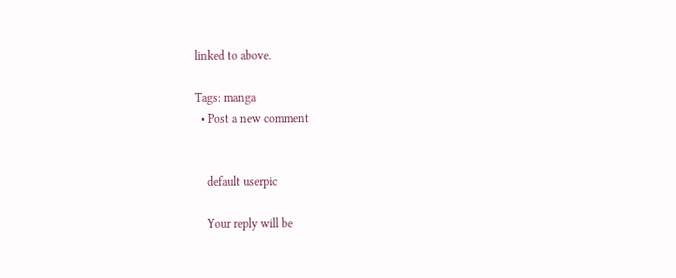linked to above.

Tags: manga
  • Post a new comment


    default userpic

    Your reply will be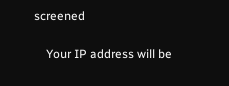screened

    Your IP address will be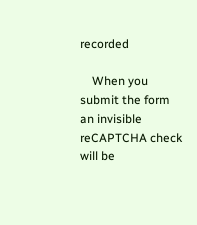recorded

    When you submit the form an invisible reCAPTCHA check will be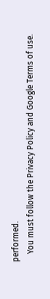performed.
    You must follow the Privacy Policy and Google Terms of use.